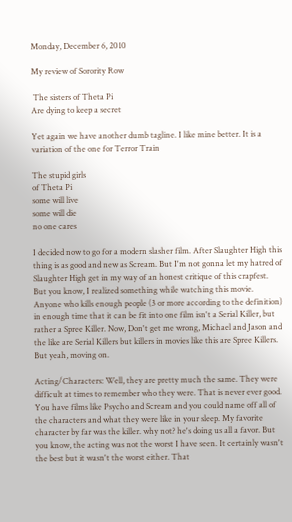Monday, December 6, 2010

My review of Sorority Row

 The sisters of Theta Pi
Are dying to keep a secret

Yet again we have another dumb tagline. I like mine better. It is a variation of the one for Terror Train

The stupid girls
of Theta Pi
some will live
some will die
no one cares

I decided now to go for a modern slasher film. After Slaughter High this thing is as good and new as Scream. But I'm not gonna let my hatred of Slaughter High get in my way of an honest critique of this crapfest. But you know, I realized something while watching this movie. Anyone who kills enough people (3 or more according to the definition) in enough time that it can be fit into one film isn't a Serial Killer, but rather a Spree Killer. Now, Don't get me wrong, Michael and Jason and the like are Serial Killers but killers in movies like this are Spree Killers. But yeah, moving on.

Acting/Characters: Well, they are pretty much the same. They were difficult at times to remember who they were. That is never ever good. You have films like Psycho and Scream and you could name off all of the characters and what they were like in your sleep. My favorite character by far was the killer. why not? he's doing us all a favor. But you know, the acting was not the worst I have seen. It certainly wasn't the best but it wasn't the worst either. That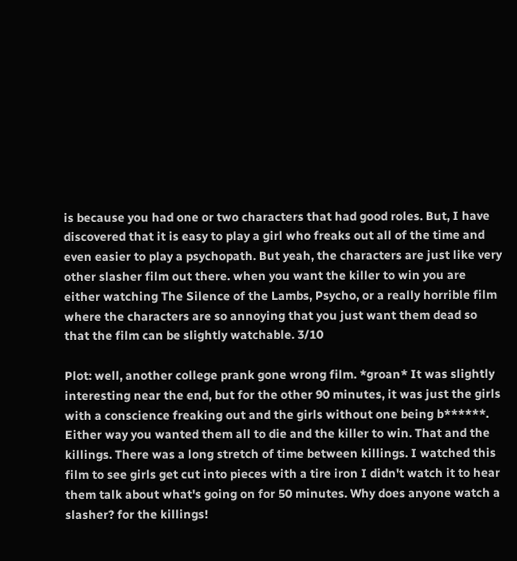is because you had one or two characters that had good roles. But, I have discovered that it is easy to play a girl who freaks out all of the time and even easier to play a psychopath. But yeah, the characters are just like very other slasher film out there. when you want the killer to win you are either watching The Silence of the Lambs, Psycho, or a really horrible film where the characters are so annoying that you just want them dead so that the film can be slightly watchable. 3/10

Plot: well, another college prank gone wrong film. *groan* It was slightly interesting near the end, but for the other 90 minutes, it was just the girls with a conscience freaking out and the girls without one being b******. Either way you wanted them all to die and the killer to win. That and the killings. There was a long stretch of time between killings. I watched this film to see girls get cut into pieces with a tire iron I didn't watch it to hear them talk about what's going on for 50 minutes. Why does anyone watch a slasher? for the killings!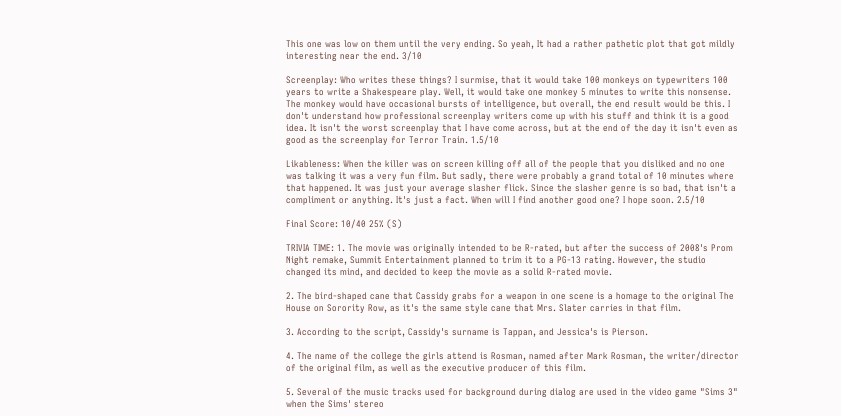This one was low on them until the very ending. So yeah, It had a rather pathetic plot that got mildly interesting near the end. 3/10

Screenplay: Who writes these things? I surmise, that it would take 100 monkeys on typewriters 100 years to write a Shakespeare play. Well, it would take one monkey 5 minutes to write this nonsense. The monkey would have occasional bursts of intelligence, but overall, the end result would be this. I don't understand how professional screenplay writers come up with his stuff and think it is a good idea. It isn't the worst screenplay that I have come across, but at the end of the day it isn't even as good as the screenplay for Terror Train. 1.5/10

Likableness: When the killer was on screen killing off all of the people that you disliked and no one was talking it was a very fun film. But sadly, there were probably a grand total of 10 minutes where that happened. It was just your average slasher flick. Since the slasher genre is so bad, that isn't a compliment or anything. It's just a fact. When will I find another good one? I hope soon. 2.5/10

Final Score: 10/40 25% (S)

TRIVIA TIME: 1. The movie was originally intended to be R-rated, but after the success of 2008's Prom Night remake, Summit Entertainment planned to trim it to a PG-13 rating. However, the studio changed its mind, and decided to keep the movie as a solid R-rated movie.

2. The bird-shaped cane that Cassidy grabs for a weapon in one scene is a homage to the original The House on Sorority Row, as it's the same style cane that Mrs. Slater carries in that film.

3. According to the script, Cassidy's surname is Tappan, and Jessica's is Pierson.

4. The name of the college the girls attend is Rosman, named after Mark Rosman, the writer/director of the original film, as well as the executive producer of this film.

5. Several of the music tracks used for background during dialog are used in the video game "Sims 3" when the Sims' stereo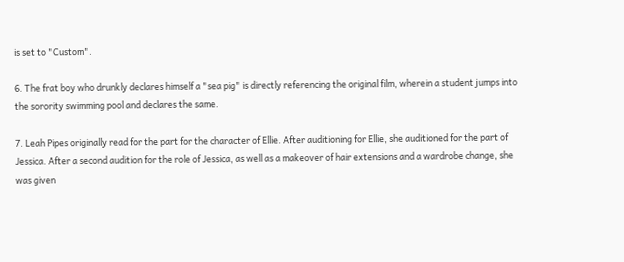is set to "Custom".

6. The frat boy who drunkly declares himself a "sea pig" is directly referencing the original film, wherein a student jumps into the sorority swimming pool and declares the same.

7. Leah Pipes originally read for the part for the character of Ellie. After auditioning for Ellie, she auditioned for the part of Jessica. After a second audition for the role of Jessica, as well as a makeover of hair extensions and a wardrobe change, she was given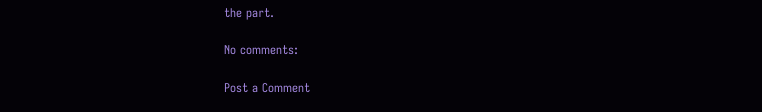the part.

No comments:

Post a Comment